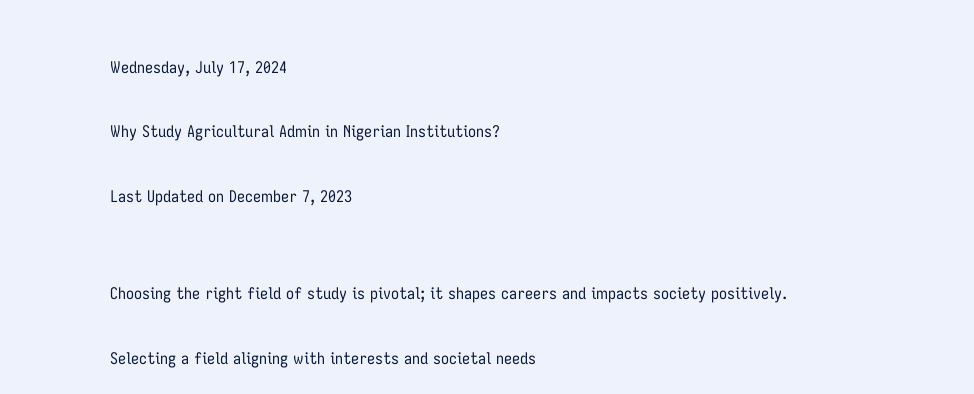Wednesday, July 17, 2024

Why Study Agricultural Admin in Nigerian Institutions?

Last Updated on December 7, 2023


Choosing the right field of study is pivotal; it shapes careers and impacts society positively.

Selecting a field aligning with interests and societal needs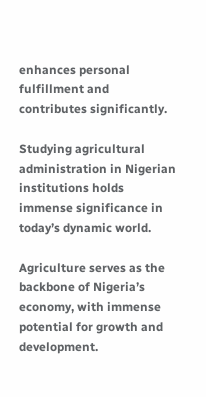enhances personal fulfillment and contributes significantly.

Studying agricultural administration in Nigerian institutions holds immense significance in today’s dynamic world.

Agriculture serves as the backbone of Nigeria’s economy, with immense potential for growth and development.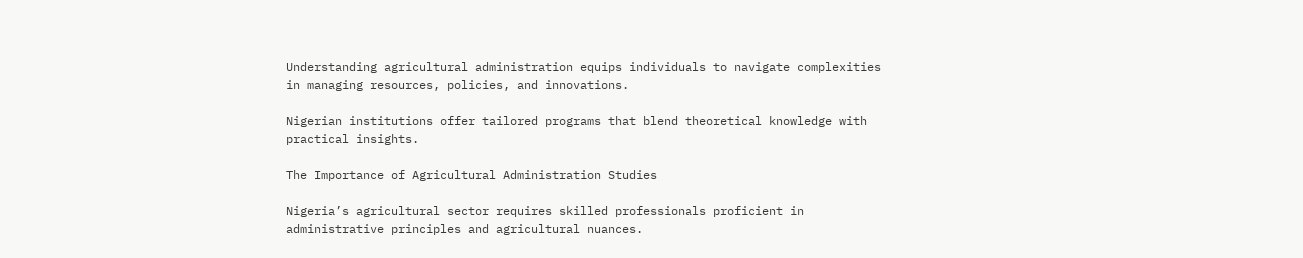Understanding agricultural administration equips individuals to navigate complexities in managing resources, policies, and innovations.

Nigerian institutions offer tailored programs that blend theoretical knowledge with practical insights.

The Importance of Agricultural Administration Studies

Nigeria’s agricultural sector requires skilled professionals proficient in administrative principles and agricultural nuances.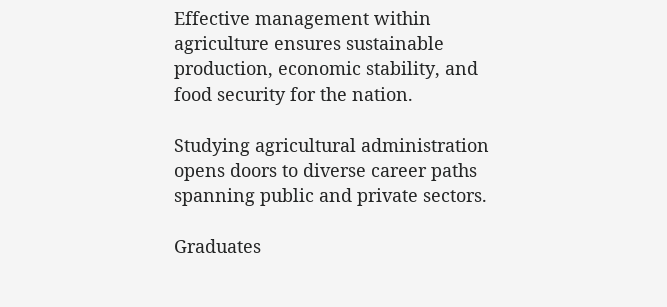Effective management within agriculture ensures sustainable production, economic stability, and food security for the nation.

Studying agricultural administration opens doors to diverse career paths spanning public and private sectors.

Graduates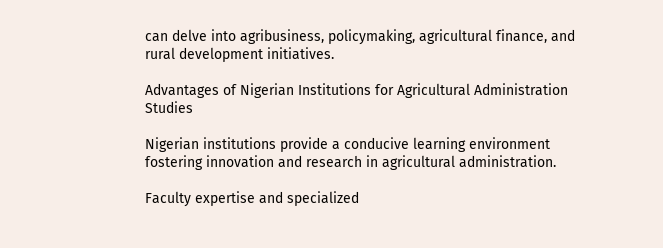can delve into agribusiness, policymaking, agricultural finance, and rural development initiatives.

Advantages of Nigerian Institutions for Agricultural Administration Studies

Nigerian institutions provide a conducive learning environment fostering innovation and research in agricultural administration.

Faculty expertise and specialized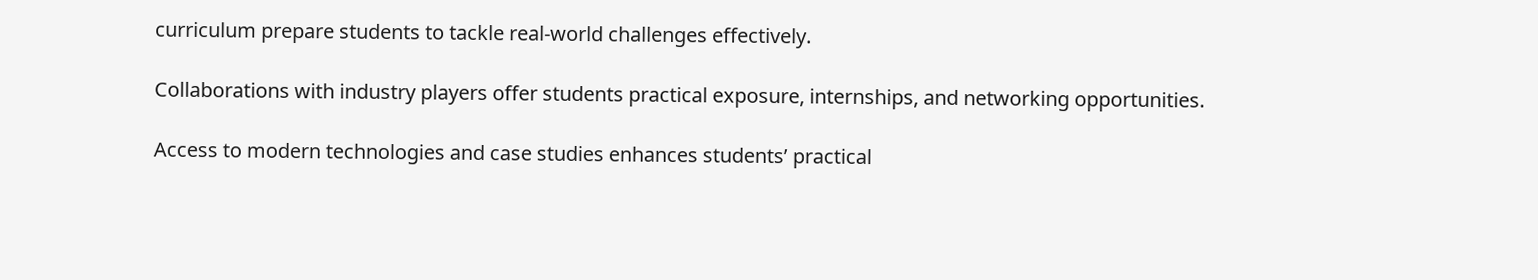curriculum prepare students to tackle real-world challenges effectively.

Collaborations with industry players offer students practical exposure, internships, and networking opportunities.

Access to modern technologies and case studies enhances students’ practical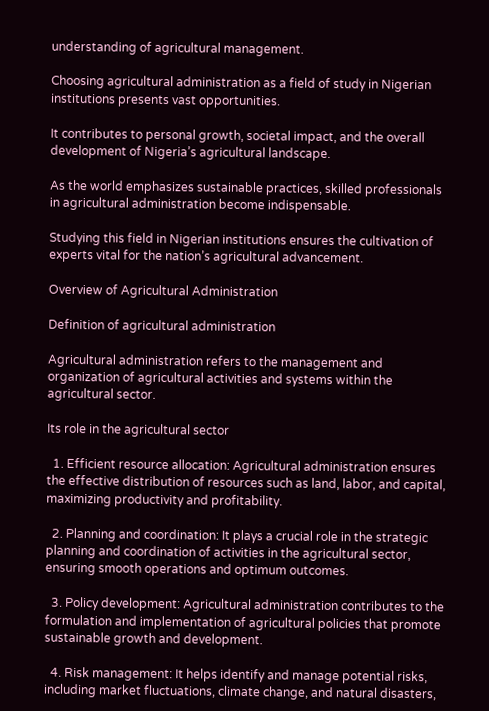understanding of agricultural management.

Choosing agricultural administration as a field of study in Nigerian institutions presents vast opportunities.

It contributes to personal growth, societal impact, and the overall development of Nigeria’s agricultural landscape.

As the world emphasizes sustainable practices, skilled professionals in agricultural administration become indispensable.

Studying this field in Nigerian institutions ensures the cultivation of experts vital for the nation’s agricultural advancement.

Overview of Agricultural Administration

Definition of agricultural administration

Agricultural administration refers to the management and organization of agricultural activities and systems within the agricultural sector.

Its role in the agricultural sector

  1. Efficient resource allocation: Agricultural administration ensures the effective distribution of resources such as land, labor, and capital, maximizing productivity and profitability.

  2. Planning and coordination: It plays a crucial role in the strategic planning and coordination of activities in the agricultural sector, ensuring smooth operations and optimum outcomes.

  3. Policy development: Agricultural administration contributes to the formulation and implementation of agricultural policies that promote sustainable growth and development.

  4. Risk management: It helps identify and manage potential risks, including market fluctuations, climate change, and natural disasters,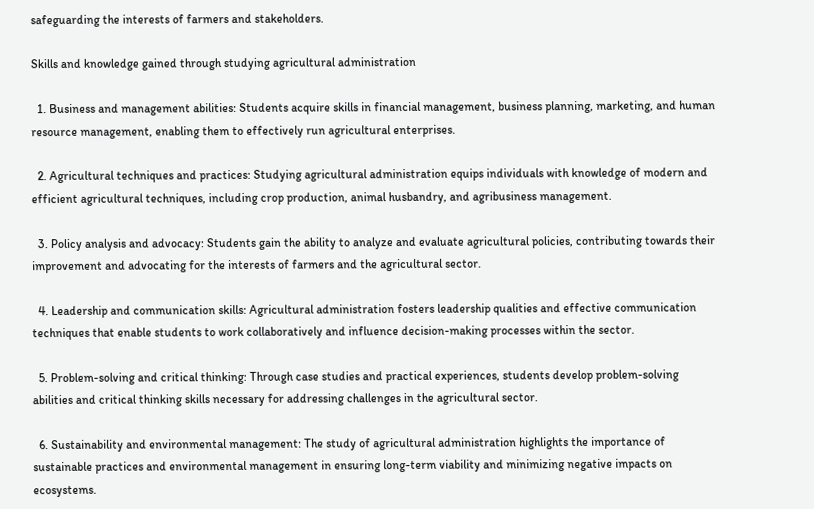safeguarding the interests of farmers and stakeholders.

Skills and knowledge gained through studying agricultural administration

  1. Business and management abilities: Students acquire skills in financial management, business planning, marketing, and human resource management, enabling them to effectively run agricultural enterprises.

  2. Agricultural techniques and practices: Studying agricultural administration equips individuals with knowledge of modern and efficient agricultural techniques, including crop production, animal husbandry, and agribusiness management.

  3. Policy analysis and advocacy: Students gain the ability to analyze and evaluate agricultural policies, contributing towards their improvement and advocating for the interests of farmers and the agricultural sector.

  4. Leadership and communication skills: Agricultural administration fosters leadership qualities and effective communication techniques that enable students to work collaboratively and influence decision-making processes within the sector.

  5. Problem-solving and critical thinking: Through case studies and practical experiences, students develop problem-solving abilities and critical thinking skills necessary for addressing challenges in the agricultural sector.

  6. Sustainability and environmental management: The study of agricultural administration highlights the importance of sustainable practices and environmental management in ensuring long-term viability and minimizing negative impacts on ecosystems.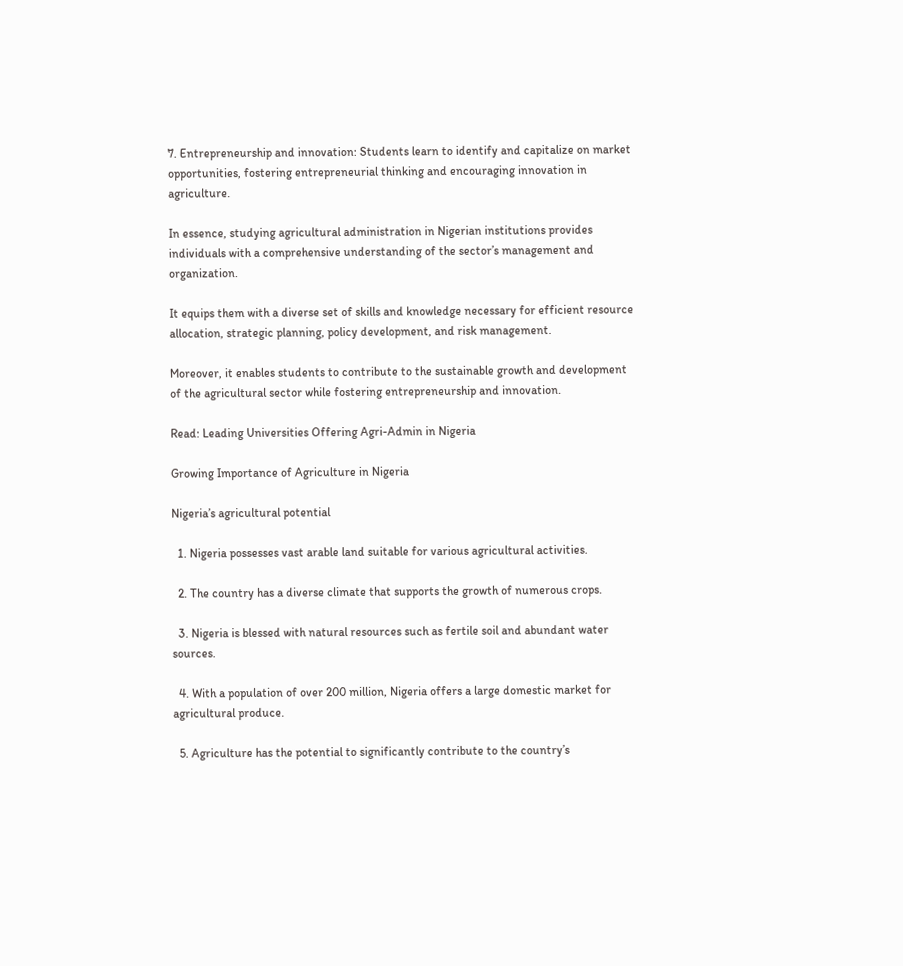7. Entrepreneurship and innovation: Students learn to identify and capitalize on market opportunities, fostering entrepreneurial thinking and encouraging innovation in agriculture.

In essence, studying agricultural administration in Nigerian institutions provides individuals with a comprehensive understanding of the sector’s management and organization.

It equips them with a diverse set of skills and knowledge necessary for efficient resource allocation, strategic planning, policy development, and risk management.

Moreover, it enables students to contribute to the sustainable growth and development of the agricultural sector while fostering entrepreneurship and innovation.

Read: Leading Universities Offering Agri-Admin in Nigeria

Growing Importance of Agriculture in Nigeria

Nigeria’s agricultural potential

  1. Nigeria possesses vast arable land suitable for various agricultural activities.

  2. The country has a diverse climate that supports the growth of numerous crops.

  3. Nigeria is blessed with natural resources such as fertile soil and abundant water sources.

  4. With a population of over 200 million, Nigeria offers a large domestic market for agricultural produce.

  5. Agriculture has the potential to significantly contribute to the country’s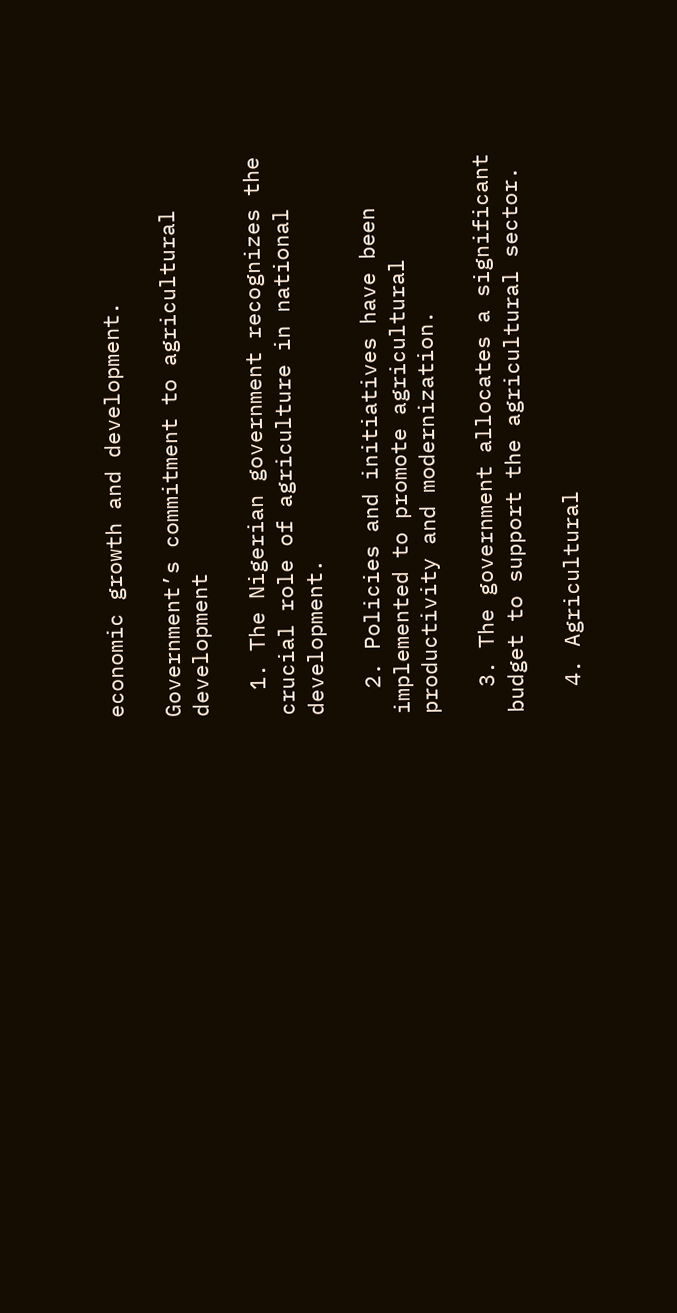economic growth and development.

Government’s commitment to agricultural development

  1. The Nigerian government recognizes the crucial role of agriculture in national development.

  2. Policies and initiatives have been implemented to promote agricultural productivity and modernization.

  3. The government allocates a significant budget to support the agricultural sector.

  4. Agricultural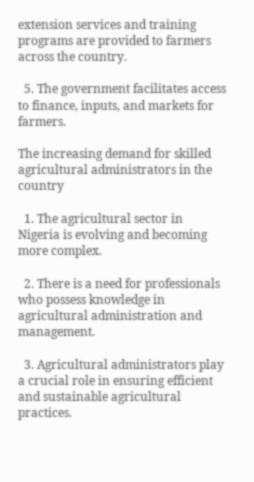extension services and training programs are provided to farmers across the country.

  5. The government facilitates access to finance, inputs, and markets for farmers.

The increasing demand for skilled agricultural administrators in the country

  1. The agricultural sector in Nigeria is evolving and becoming more complex.

  2. There is a need for professionals who possess knowledge in agricultural administration and management.

  3. Agricultural administrators play a crucial role in ensuring efficient and sustainable agricultural practices.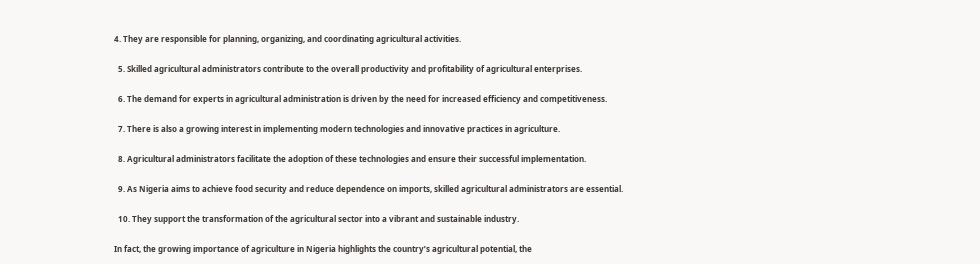4. They are responsible for planning, organizing, and coordinating agricultural activities.

  5. Skilled agricultural administrators contribute to the overall productivity and profitability of agricultural enterprises.

  6. The demand for experts in agricultural administration is driven by the need for increased efficiency and competitiveness.

  7. There is also a growing interest in implementing modern technologies and innovative practices in agriculture.

  8. Agricultural administrators facilitate the adoption of these technologies and ensure their successful implementation.

  9. As Nigeria aims to achieve food security and reduce dependence on imports, skilled agricultural administrators are essential.

  10. They support the transformation of the agricultural sector into a vibrant and sustainable industry.

In fact, the growing importance of agriculture in Nigeria highlights the country’s agricultural potential, the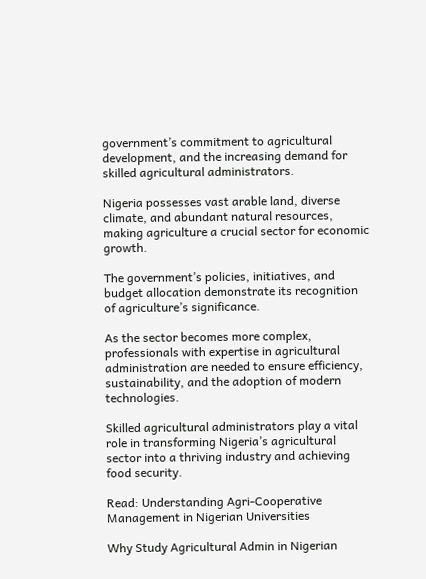government’s commitment to agricultural development, and the increasing demand for skilled agricultural administrators.

Nigeria possesses vast arable land, diverse climate, and abundant natural resources, making agriculture a crucial sector for economic growth.

The government’s policies, initiatives, and budget allocation demonstrate its recognition of agriculture’s significance.

As the sector becomes more complex, professionals with expertise in agricultural administration are needed to ensure efficiency, sustainability, and the adoption of modern technologies.

Skilled agricultural administrators play a vital role in transforming Nigeria’s agricultural sector into a thriving industry and achieving food security.

Read: Understanding Agri-Cooperative Management in Nigerian Universities

Why Study Agricultural Admin in Nigerian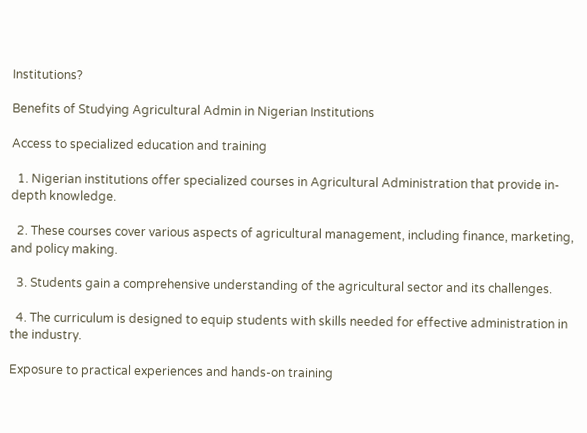Institutions?

Benefits of Studying Agricultural Admin in Nigerian Institutions

Access to specialized education and training

  1. Nigerian institutions offer specialized courses in Agricultural Administration that provide in-depth knowledge.

  2. These courses cover various aspects of agricultural management, including finance, marketing, and policy making.

  3. Students gain a comprehensive understanding of the agricultural sector and its challenges.

  4. The curriculum is designed to equip students with skills needed for effective administration in the industry.

Exposure to practical experiences and hands-on training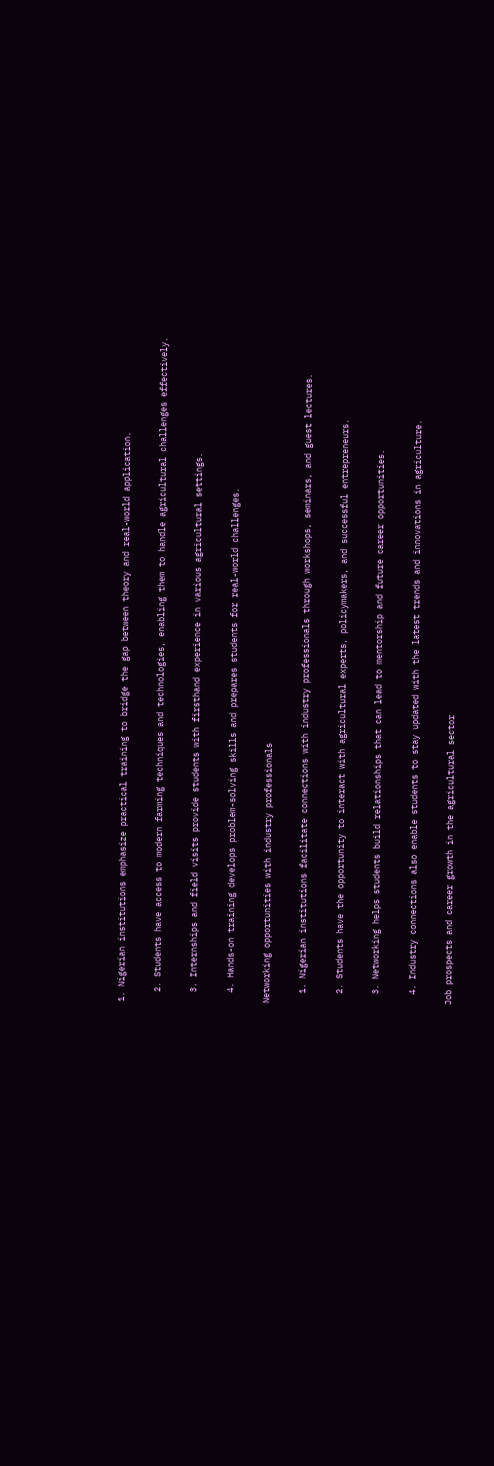1. Nigerian institutions emphasize practical training to bridge the gap between theory and real-world application.

  2. Students have access to modern farming techniques and technologies, enabling them to handle agricultural challenges effectively.

  3. Internships and field visits provide students with firsthand experience in various agricultural settings.

  4. Hands-on training develops problem-solving skills and prepares students for real-world challenges.

Networking opportunities with industry professionals

  1. Nigerian institutions facilitate connections with industry professionals through workshops, seminars, and guest lectures.

  2. Students have the opportunity to interact with agricultural experts, policymakers, and successful entrepreneurs.

  3. Networking helps students build relationships that can lead to mentorship and future career opportunities.

  4. Industry connections also enable students to stay updated with the latest trends and innovations in agriculture.

Job prospects and career growth in the agricultural sector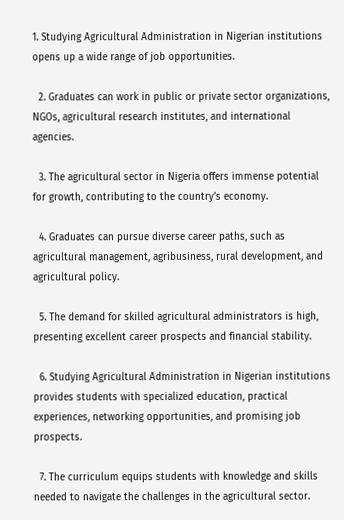1. Studying Agricultural Administration in Nigerian institutions opens up a wide range of job opportunities.

  2. Graduates can work in public or private sector organizations, NGOs, agricultural research institutes, and international agencies.

  3. The agricultural sector in Nigeria offers immense potential for growth, contributing to the country’s economy.

  4. Graduates can pursue diverse career paths, such as agricultural management, agribusiness, rural development, and agricultural policy.

  5. The demand for skilled agricultural administrators is high, presenting excellent career prospects and financial stability.

  6. Studying Agricultural Administration in Nigerian institutions provides students with specialized education, practical experiences, networking opportunities, and promising job prospects.

  7. The curriculum equips students with knowledge and skills needed to navigate the challenges in the agricultural sector.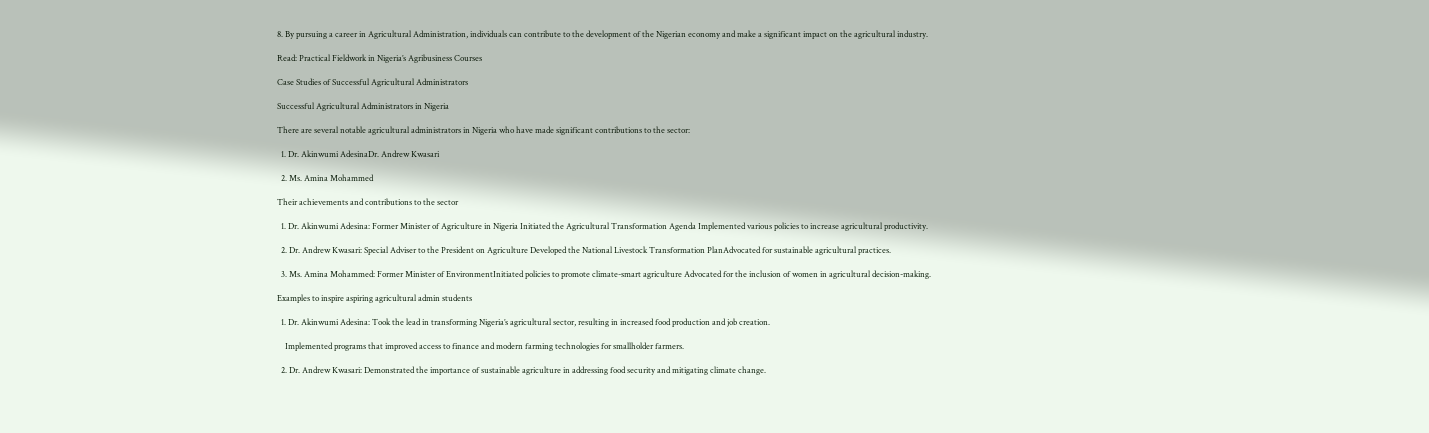8. By pursuing a career in Agricultural Administration, individuals can contribute to the development of the Nigerian economy and make a significant impact on the agricultural industry.

Read: Practical Fieldwork in Nigeria’s Agribusiness Courses

Case Studies of Successful Agricultural Administrators

Successful Agricultural Administrators in Nigeria

There are several notable agricultural administrators in Nigeria who have made significant contributions to the sector:

  1. Dr. Akinwumi AdesinaDr. Andrew Kwasari

  2. Ms. Amina Mohammed

Their achievements and contributions to the sector

  1. Dr. Akinwumi Adesina: Former Minister of Agriculture in Nigeria Initiated the Agricultural Transformation Agenda Implemented various policies to increase agricultural productivity.

  2. Dr. Andrew Kwasari: Special Adviser to the President on Agriculture Developed the National Livestock Transformation PlanAdvocated for sustainable agricultural practices.

  3. Ms. Amina Mohammed: Former Minister of EnvironmentInitiated policies to promote climate-smart agriculture Advocated for the inclusion of women in agricultural decision-making.

Examples to inspire aspiring agricultural admin students

  1. Dr. Akinwumi Adesina: Took the lead in transforming Nigeria’s agricultural sector, resulting in increased food production and job creation.

    Implemented programs that improved access to finance and modern farming technologies for smallholder farmers.

  2. Dr. Andrew Kwasari: Demonstrated the importance of sustainable agriculture in addressing food security and mitigating climate change.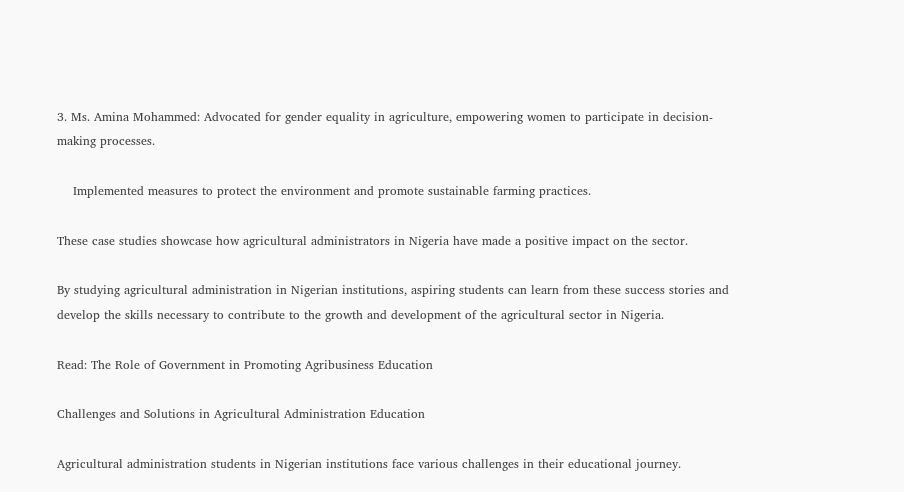3. Ms. Amina Mohammed: Advocated for gender equality in agriculture, empowering women to participate in decision-making processes.

    Implemented measures to protect the environment and promote sustainable farming practices.

These case studies showcase how agricultural administrators in Nigeria have made a positive impact on the sector.

By studying agricultural administration in Nigerian institutions, aspiring students can learn from these success stories and develop the skills necessary to contribute to the growth and development of the agricultural sector in Nigeria.

Read: The Role of Government in Promoting Agribusiness Education

Challenges and Solutions in Agricultural Administration Education

Agricultural administration students in Nigerian institutions face various challenges in their educational journey.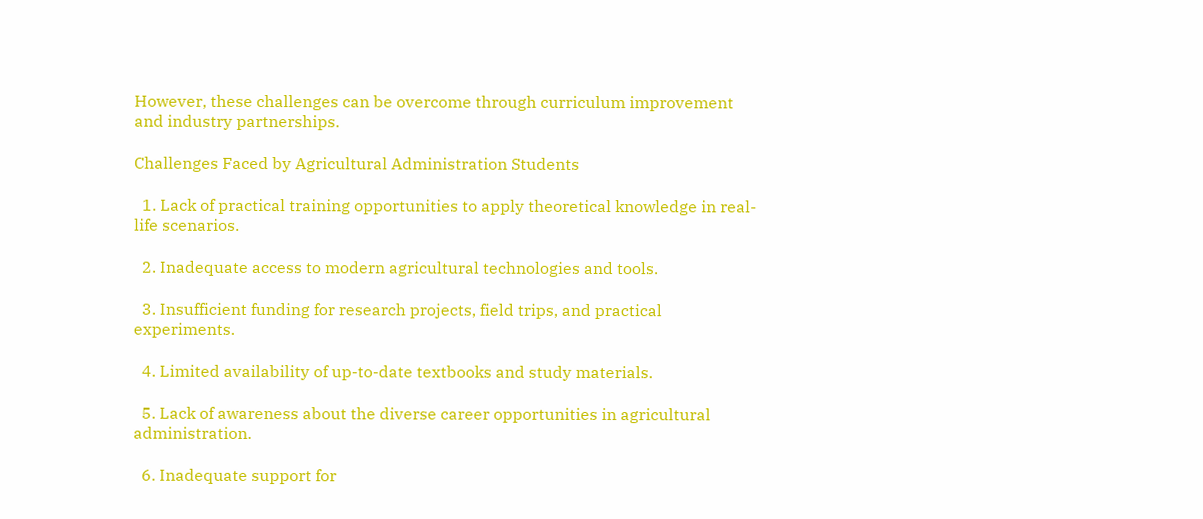However, these challenges can be overcome through curriculum improvement and industry partnerships.

Challenges Faced by Agricultural Administration Students

  1. Lack of practical training opportunities to apply theoretical knowledge in real-life scenarios.

  2. Inadequate access to modern agricultural technologies and tools.

  3. Insufficient funding for research projects, field trips, and practical experiments.

  4. Limited availability of up-to-date textbooks and study materials.

  5. Lack of awareness about the diverse career opportunities in agricultural administration.

  6. Inadequate support for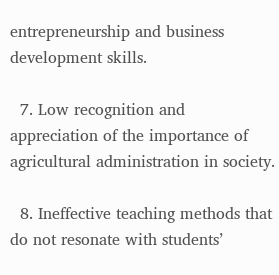entrepreneurship and business development skills.

  7. Low recognition and appreciation of the importance of agricultural administration in society.

  8. Ineffective teaching methods that do not resonate with students’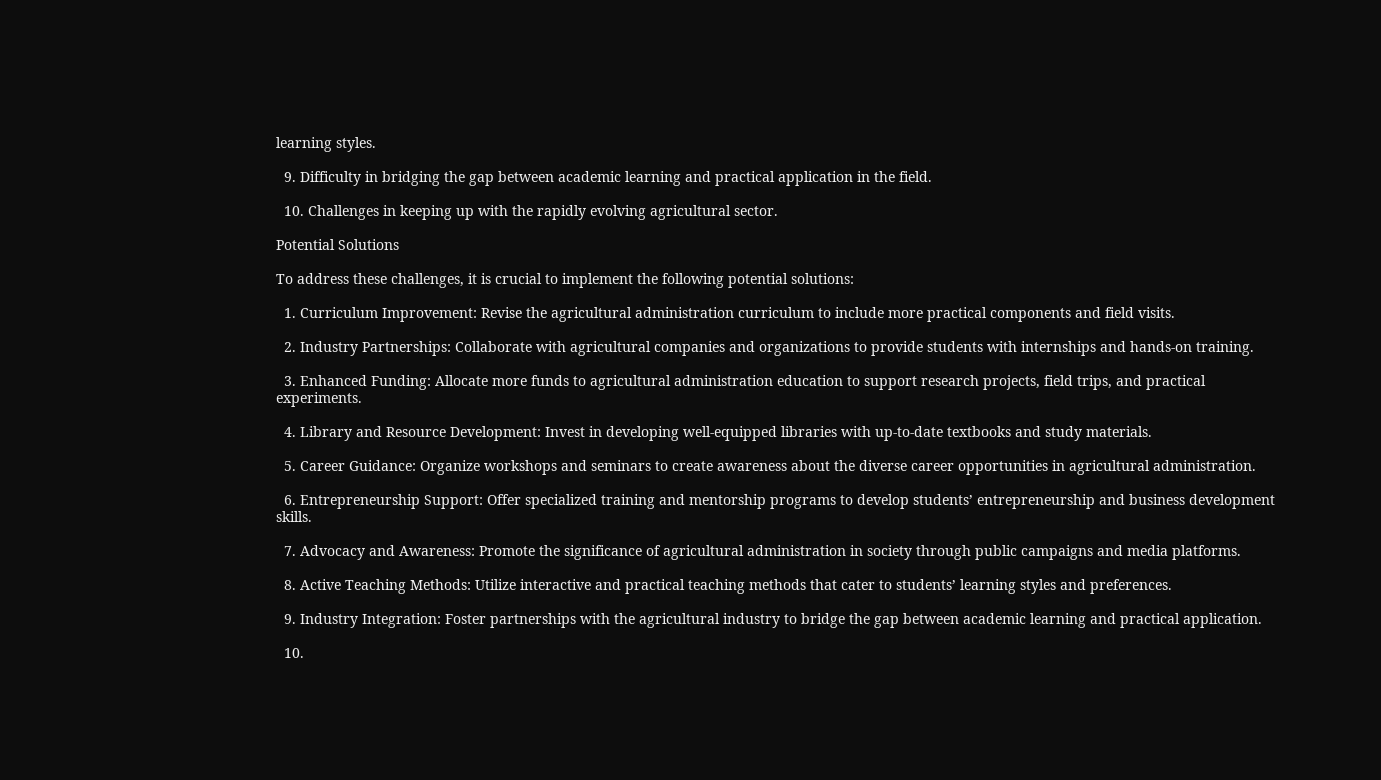learning styles.

  9. Difficulty in bridging the gap between academic learning and practical application in the field.

  10. Challenges in keeping up with the rapidly evolving agricultural sector.

Potential Solutions

To address these challenges, it is crucial to implement the following potential solutions:

  1. Curriculum Improvement: Revise the agricultural administration curriculum to include more practical components and field visits.

  2. Industry Partnerships: Collaborate with agricultural companies and organizations to provide students with internships and hands-on training.

  3. Enhanced Funding: Allocate more funds to agricultural administration education to support research projects, field trips, and practical experiments.

  4. Library and Resource Development: Invest in developing well-equipped libraries with up-to-date textbooks and study materials.

  5. Career Guidance: Organize workshops and seminars to create awareness about the diverse career opportunities in agricultural administration.

  6. Entrepreneurship Support: Offer specialized training and mentorship programs to develop students’ entrepreneurship and business development skills.

  7. Advocacy and Awareness: Promote the significance of agricultural administration in society through public campaigns and media platforms.

  8. Active Teaching Methods: Utilize interactive and practical teaching methods that cater to students’ learning styles and preferences.

  9. Industry Integration: Foster partnerships with the agricultural industry to bridge the gap between academic learning and practical application.

  10.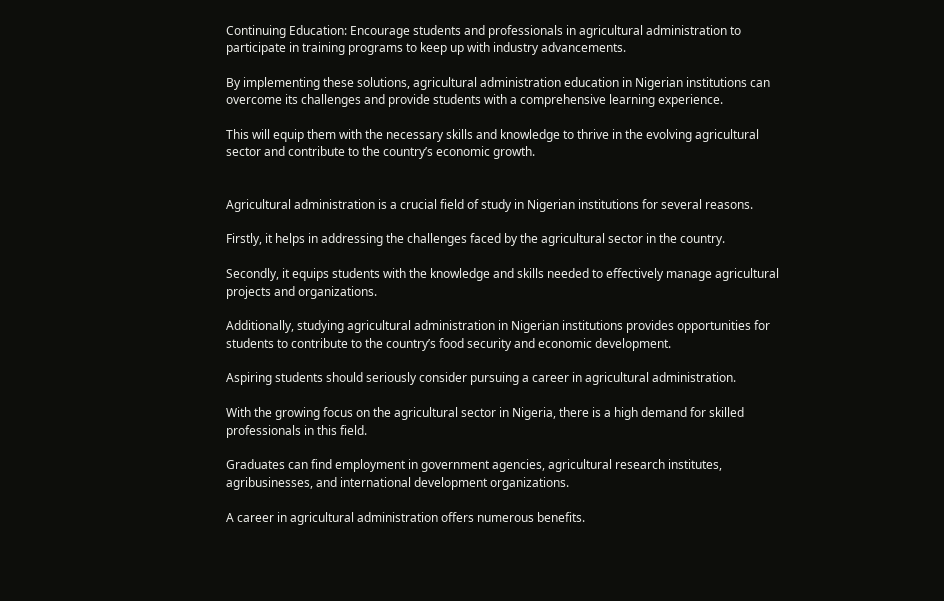Continuing Education: Encourage students and professionals in agricultural administration to participate in training programs to keep up with industry advancements.

By implementing these solutions, agricultural administration education in Nigerian institutions can overcome its challenges and provide students with a comprehensive learning experience.

This will equip them with the necessary skills and knowledge to thrive in the evolving agricultural sector and contribute to the country’s economic growth.


Agricultural administration is a crucial field of study in Nigerian institutions for several reasons.

Firstly, it helps in addressing the challenges faced by the agricultural sector in the country.

Secondly, it equips students with the knowledge and skills needed to effectively manage agricultural projects and organizations.

Additionally, studying agricultural administration in Nigerian institutions provides opportunities for students to contribute to the country’s food security and economic development.

Aspiring students should seriously consider pursuing a career in agricultural administration.

With the growing focus on the agricultural sector in Nigeria, there is a high demand for skilled professionals in this field.

Graduates can find employment in government agencies, agricultural research institutes, agribusinesses, and international development organizations.

A career in agricultural administration offers numerous benefits.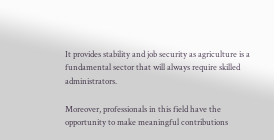It provides stability and job security as agriculture is a fundamental sector that will always require skilled administrators.

Moreover, professionals in this field have the opportunity to make meaningful contributions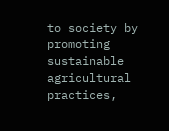to society by promoting sustainable agricultural practices,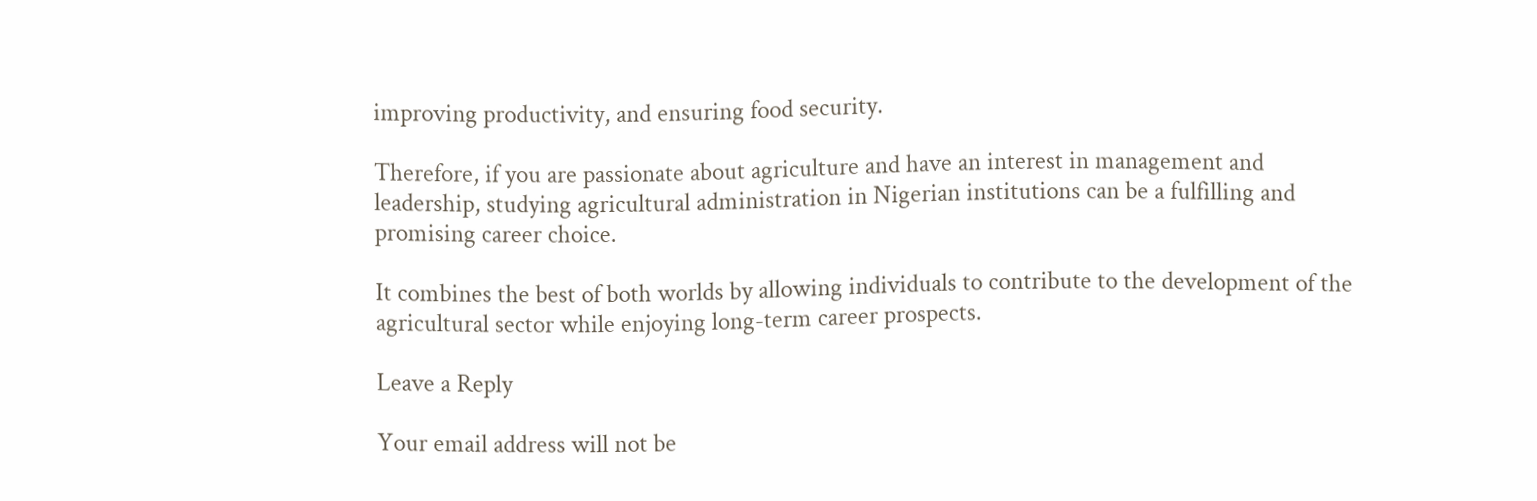improving productivity, and ensuring food security.

Therefore, if you are passionate about agriculture and have an interest in management and leadership, studying agricultural administration in Nigerian institutions can be a fulfilling and promising career choice.

It combines the best of both worlds by allowing individuals to contribute to the development of the agricultural sector while enjoying long-term career prospects.

Leave a Reply

Your email address will not be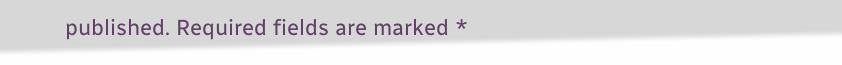published. Required fields are marked *